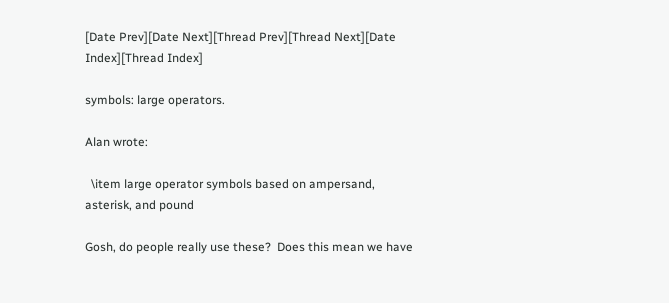[Date Prev][Date Next][Thread Prev][Thread Next][Date Index][Thread Index]

symbols: large operators.

Alan wrote:

  \item large operator symbols based on ampersand, asterisk, and pound

Gosh, do people really use these?  Does this mean we have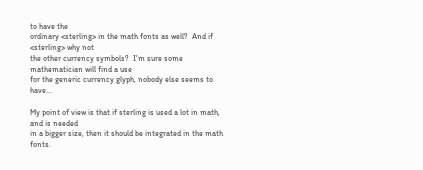to have the
ordinary <sterling> in the math fonts as well?  And if <sterling> why not
the other currency symbols?  I'm sure some mathematician will find a use
for the generic currency glyph, nobody else seems to have...

My point of view is that if sterling is used a lot in math, and is needed
in a bigger size, then it should be integrated in the math fonts.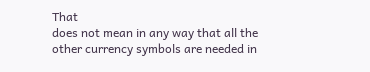That
does not mean in any way that all the other currency symbols are needed in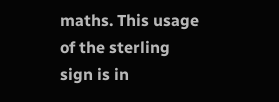maths. This usage of the sterling sign is in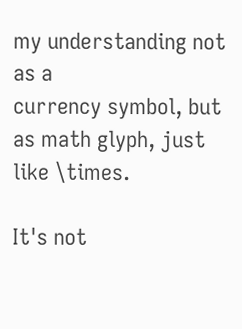my understanding not as a
currency symbol, but as math glyph, just like \times.

It's not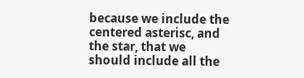because we include the centered asterisc, and the star, that we
should include all the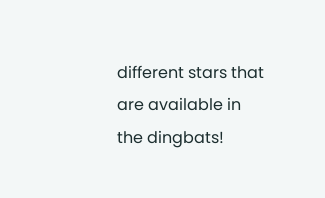different stars that are available in the dingbats!